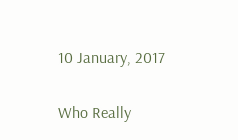10 January, 2017

Who Really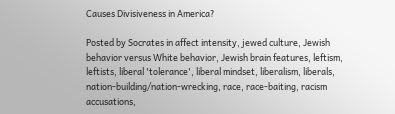Causes Divisiveness in America?

Posted by Socrates in affect intensity, jewed culture, Jewish behavior versus White behavior, Jewish brain features, leftism, leftists, liberal 'tolerance', liberal mindset, liberalism, liberals, nation-building/nation-wrecking, race, race-baiting, racism accusations,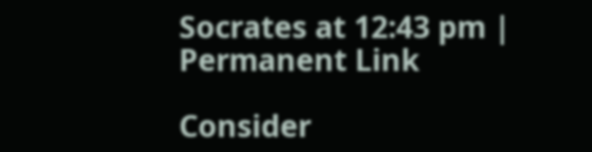Socrates at 12:43 pm | Permanent Link

Consider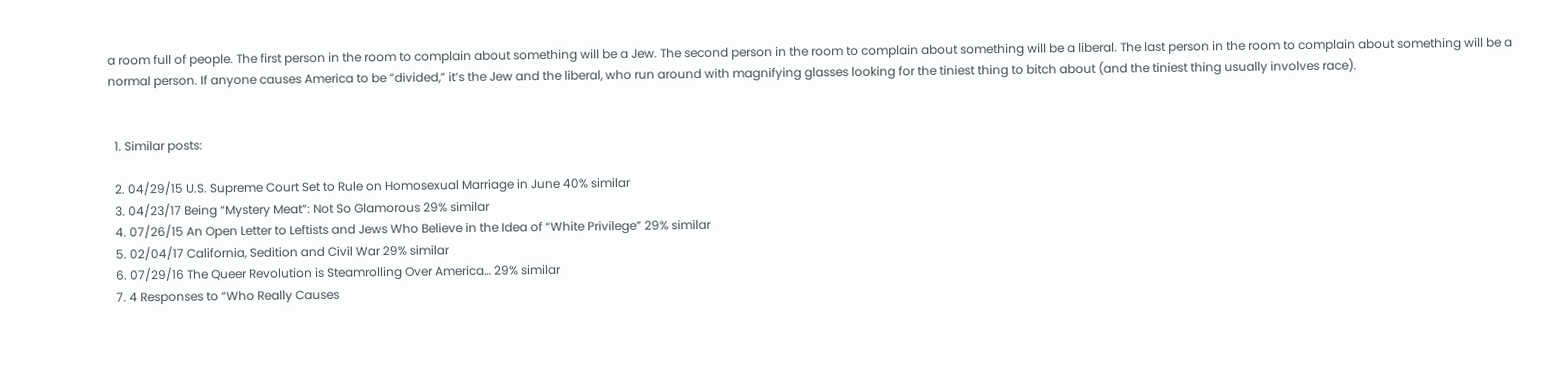a room full of people. The first person in the room to complain about something will be a Jew. The second person in the room to complain about something will be a liberal. The last person in the room to complain about something will be a normal person. If anyone causes America to be “divided,” it’s the Jew and the liberal, who run around with magnifying glasses looking for the tiniest thing to bitch about (and the tiniest thing usually involves race).


  1. Similar posts:

  2. 04/29/15 U.S. Supreme Court Set to Rule on Homosexual Marriage in June 40% similar
  3. 04/23/17 Being “Mystery Meat”: Not So Glamorous 29% similar
  4. 07/26/15 An Open Letter to Leftists and Jews Who Believe in the Idea of “White Privilege” 29% similar
  5. 02/04/17 California, Sedition and Civil War 29% similar
  6. 07/29/16 The Queer Revolution is Steamrolling Over America… 29% similar
  7. 4 Responses to “Who Really Causes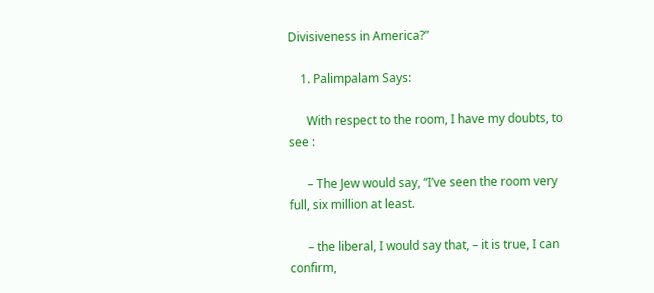Divisiveness in America?”

    1. Palimpalam Says:

      With respect to the room, I have my doubts, to see :

      – The Jew would say, “I’ve seen the room very full, six million at least.

      – the liberal, I would say that, – it is true, I can confirm,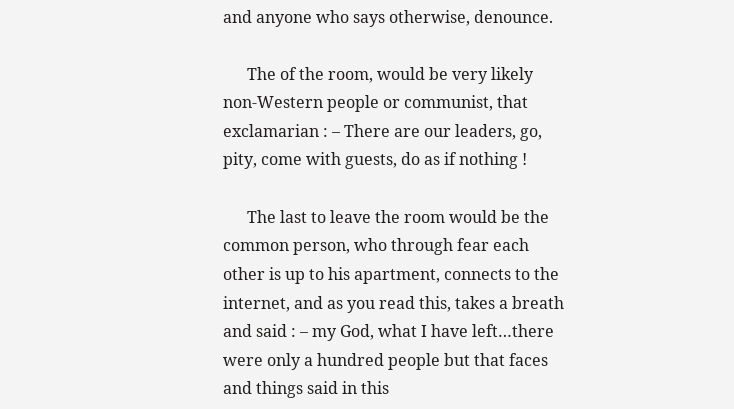and anyone who says otherwise, denounce.

      The of the room, would be very likely non-Western people or communist, that exclamarian : – There are our leaders, go, pity, come with guests, do as if nothing !

      The last to leave the room would be the common person, who through fear each other is up to his apartment, connects to the internet, and as you read this, takes a breath and said : – my God, what I have left…there were only a hundred people but that faces and things said in this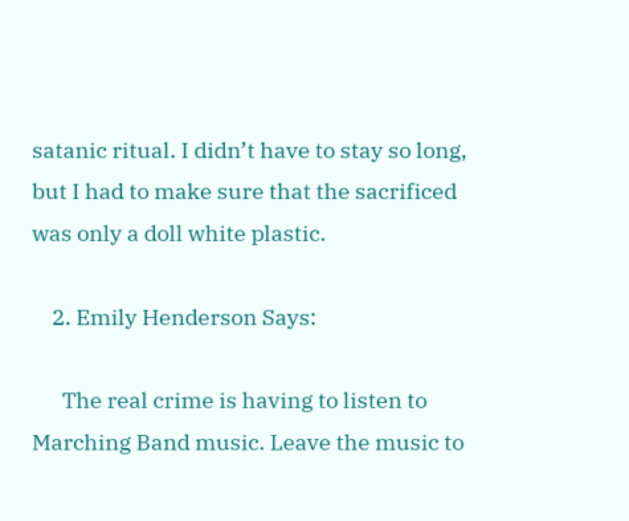satanic ritual. I didn’t have to stay so long, but I had to make sure that the sacrificed was only a doll white plastic.

    2. Emily Henderson Says:

      The real crime is having to listen to Marching Band music. Leave the music to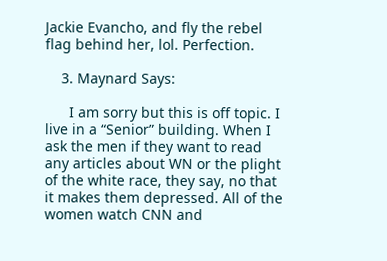Jackie Evancho, and fly the rebel flag behind her, lol. Perfection.

    3. Maynard Says:

      I am sorry but this is off topic. I live in a “Senior” building. When I ask the men if they want to read any articles about WN or the plight of the white race, they say, no that it makes them depressed. All of the women watch CNN and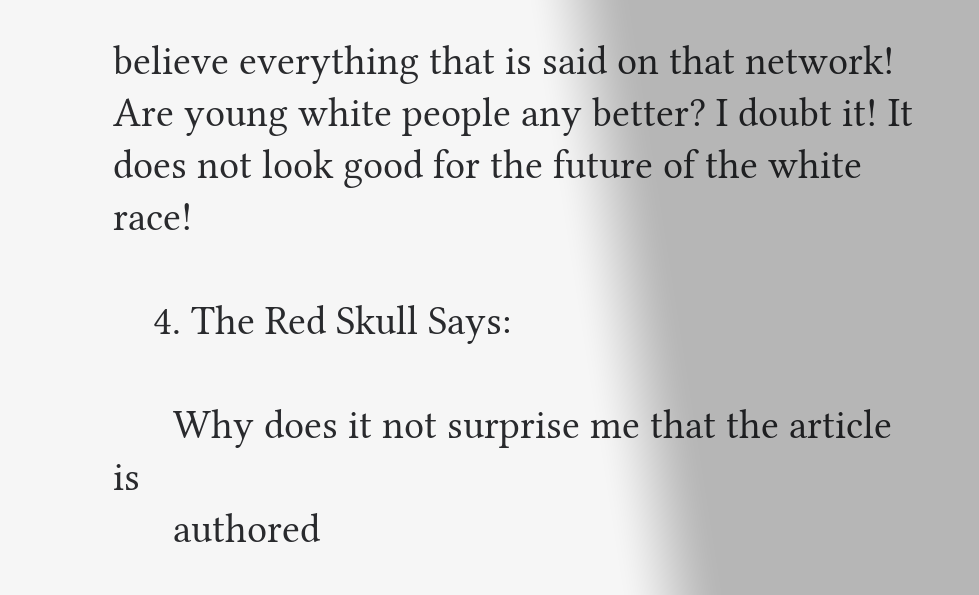believe everything that is said on that network! Are young white people any better? I doubt it! It does not look good for the future of the white race!

    4. The Red Skull Says:

      Why does it not surprise me that the article is
      authored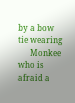by a bow tie wearing
      Monkee who is afraid a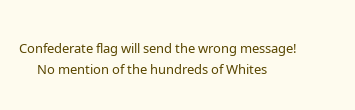Confederate flag will send the wrong message!
      No mention of the hundreds of Whites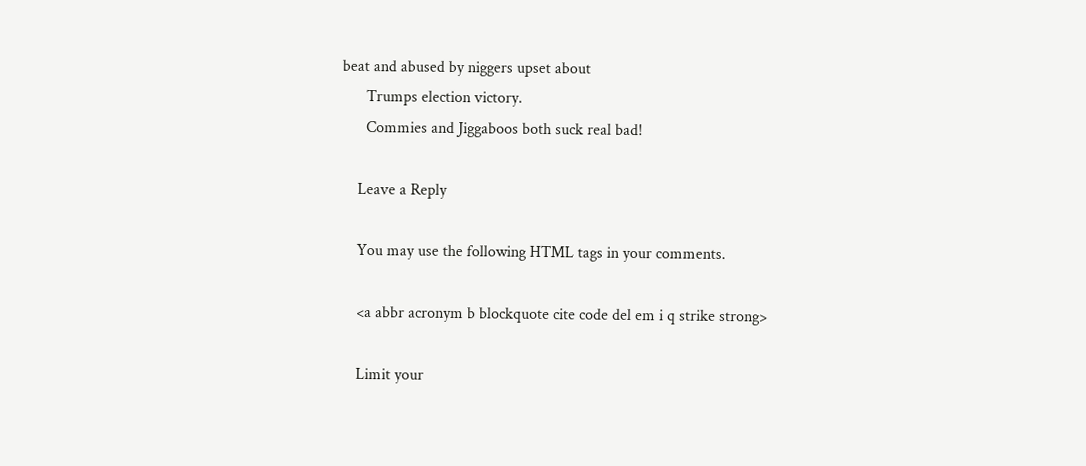beat and abused by niggers upset about
      Trumps election victory.
      Commies and Jiggaboos both suck real bad!

    Leave a Reply

    You may use the following HTML tags in your comments.

    <a abbr acronym b blockquote cite code del em i q strike strong>

    Limit your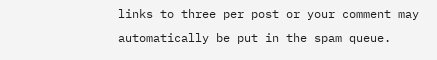links to three per post or your comment may automatically be put in the spam queue.